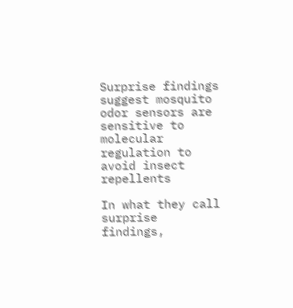Surprise findings suggest mosquito odor sensors are sensitive to molecular regulation to avoid insect repellents

In what they call surprise findings,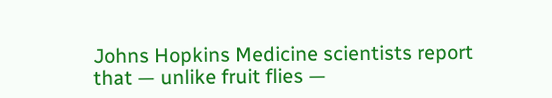Johns Hopkins Medicine scientists report that — unlike fruit flies —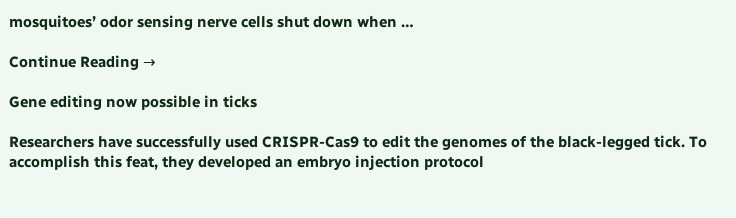mosquitoes’ odor sensing nerve cells shut down when …

Continue Reading →

Gene editing now possible in ticks

Researchers have successfully used CRISPR-Cas9 to edit the genomes of the black-legged tick. To accomplish this feat, they developed an embryo injection protocol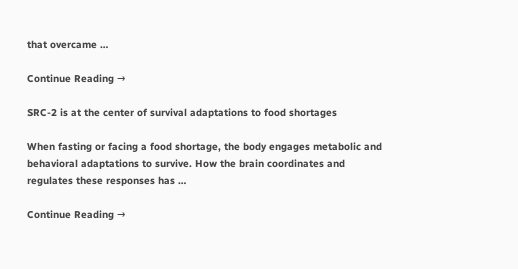that overcame …

Continue Reading →

SRC-2 is at the center of survival adaptations to food shortages

When fasting or facing a food shortage, the body engages metabolic and behavioral adaptations to survive. How the brain coordinates and regulates these responses has …

Continue Reading →